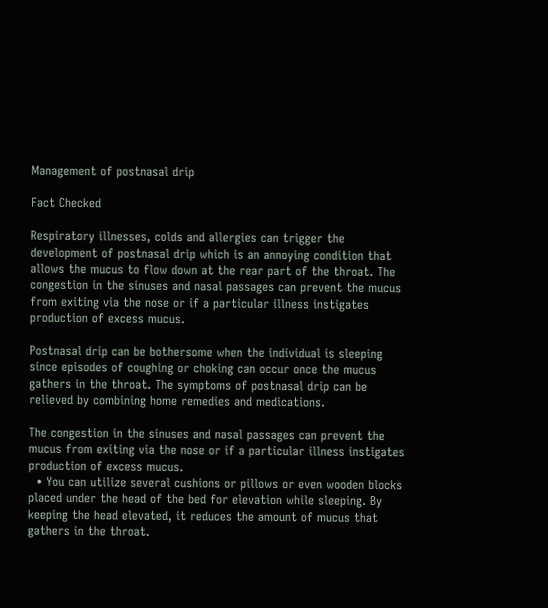Management of postnasal drip

Fact Checked

Respiratory illnesses, colds and allergies can trigger the development of postnasal drip which is an annoying condition that allows the mucus to flow down at the rear part of the throat. The congestion in the sinuses and nasal passages can prevent the mucus from exiting via the nose or if a particular illness instigates production of excess mucus.

Postnasal drip can be bothersome when the individual is sleeping since episodes of coughing or choking can occur once the mucus gathers in the throat. The symptoms of postnasal drip can be relieved by combining home remedies and medications.

The congestion in the sinuses and nasal passages can prevent the mucus from exiting via the nose or if a particular illness instigates production of excess mucus.
  • You can utilize several cushions or pillows or even wooden blocks placed under the head of the bed for elevation while sleeping. By keeping the head elevated, it reduces the amount of mucus that gathers in the throat.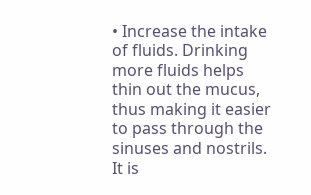• Increase the intake of fluids. Drinking more fluids helps thin out the mucus, thus making it easier to pass through the sinuses and nostrils. It is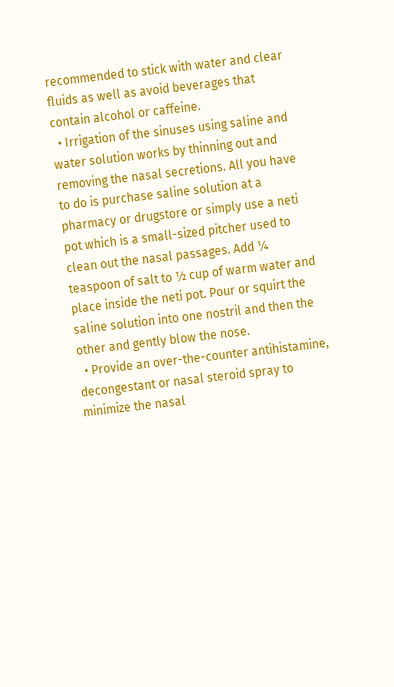recommended to stick with water and clear fluids as well as avoid beverages that contain alcohol or caffeine.
  • Irrigation of the sinuses using saline and water solution works by thinning out and removing the nasal secretions. All you have to do is purchase saline solution at a pharmacy or drugstore or simply use a neti pot which is a small-sized pitcher used to clean out the nasal passages. Add ¼ teaspoon of salt to ½ cup of warm water and place inside the neti pot. Pour or squirt the saline solution into one nostril and then the other and gently blow the nose.
  • Provide an over-the-counter antihistamine, decongestant or nasal steroid spray to minimize the nasal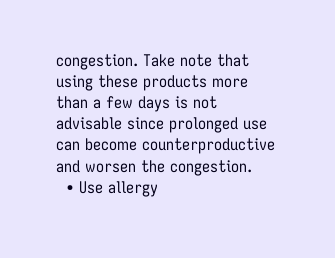congestion. Take note that using these products more than a few days is not advisable since prolonged use can become counterproductive and worsen the congestion.
  • Use allergy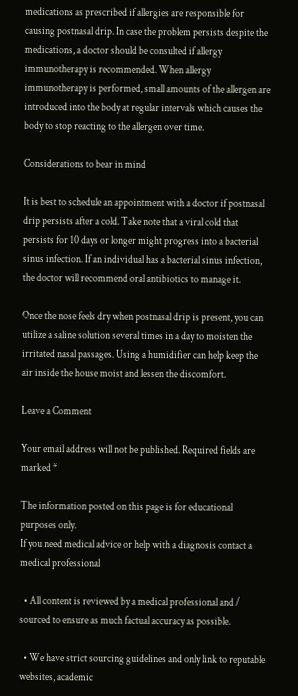medications as prescribed if allergies are responsible for causing postnasal drip. In case the problem persists despite the medications, a doctor should be consulted if allergy immunotherapy is recommended. When allergy immunotherapy is performed, small amounts of the allergen are introduced into the body at regular intervals which causes the body to stop reacting to the allergen over time.

Considerations to bear in mind

It is best to schedule an appointment with a doctor if postnasal drip persists after a cold. Take note that a viral cold that persists for 10 days or longer might progress into a bacterial sinus infection. If an individual has a bacterial sinus infection, the doctor will recommend oral antibiotics to manage it.

Once the nose feels dry when postnasal drip is present, you can utilize a saline solution several times in a day to moisten the irritated nasal passages. Using a humidifier can help keep the air inside the house moist and lessen the discomfort.

Leave a Comment

Your email address will not be published. Required fields are marked *

The information posted on this page is for educational purposes only.
If you need medical advice or help with a diagnosis contact a medical professional

  • All content is reviewed by a medical professional and / sourced to ensure as much factual accuracy as possible.

  • We have strict sourcing guidelines and only link to reputable websites, academic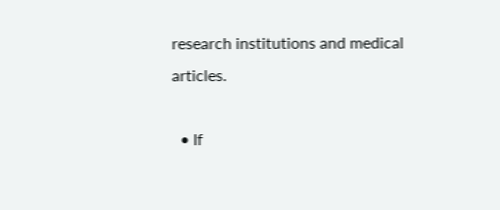research institutions and medical articles.

  • If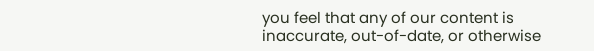you feel that any of our content is inaccurate, out-of-date, or otherwise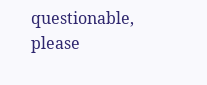questionable, please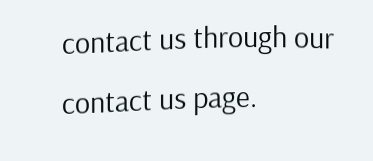contact us through our contact us page.